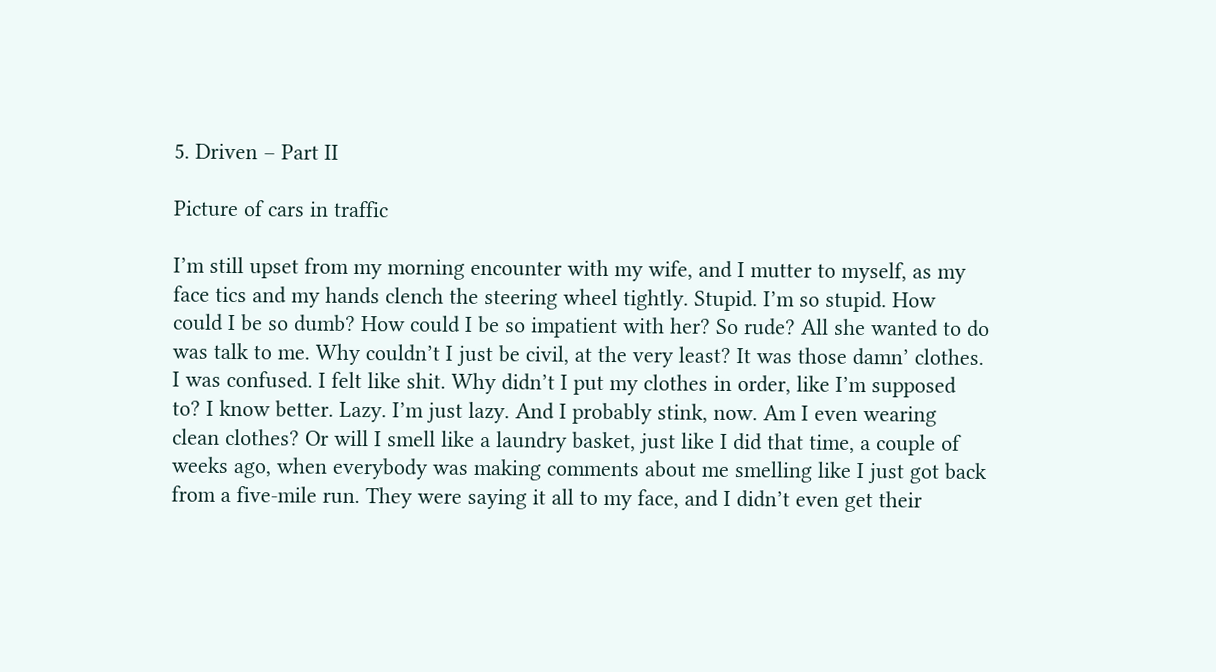5. Driven – Part II

Picture of cars in traffic

I’m still upset from my morning encounter with my wife, and I mutter to myself, as my face tics and my hands clench the steering wheel tightly. Stupid. I’m so stupid. How could I be so dumb? How could I be so impatient with her? So rude? All she wanted to do was talk to me. Why couldn’t I just be civil, at the very least? It was those damn’ clothes. I was confused. I felt like shit. Why didn’t I put my clothes in order, like I’m supposed to? I know better. Lazy. I’m just lazy. And I probably stink, now. Am I even wearing clean clothes? Or will I smell like a laundry basket, just like I did that time, a couple of weeks ago, when everybody was making comments about me smelling like I just got back from a five-mile run. They were saying it all to my face, and I didn’t even get their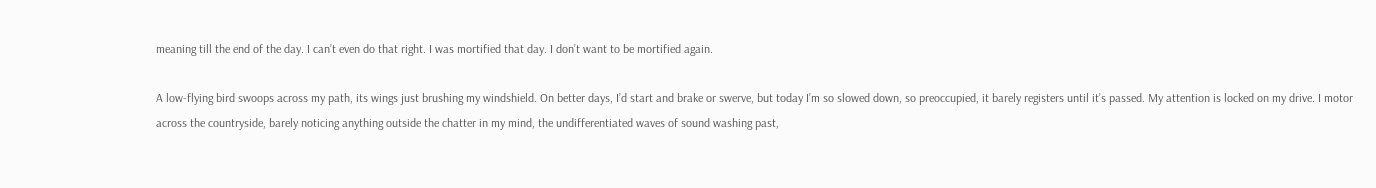meaning till the end of the day. I can’t even do that right. I was mortified that day. I don’t want to be mortified again.

A low-flying bird swoops across my path, its wings just brushing my windshield. On better days, I’d start and brake or swerve, but today I’m so slowed down, so preoccupied, it barely registers until it’s passed. My attention is locked on my drive. I motor across the countryside, barely noticing anything outside the chatter in my mind, the undifferentiated waves of sound washing past,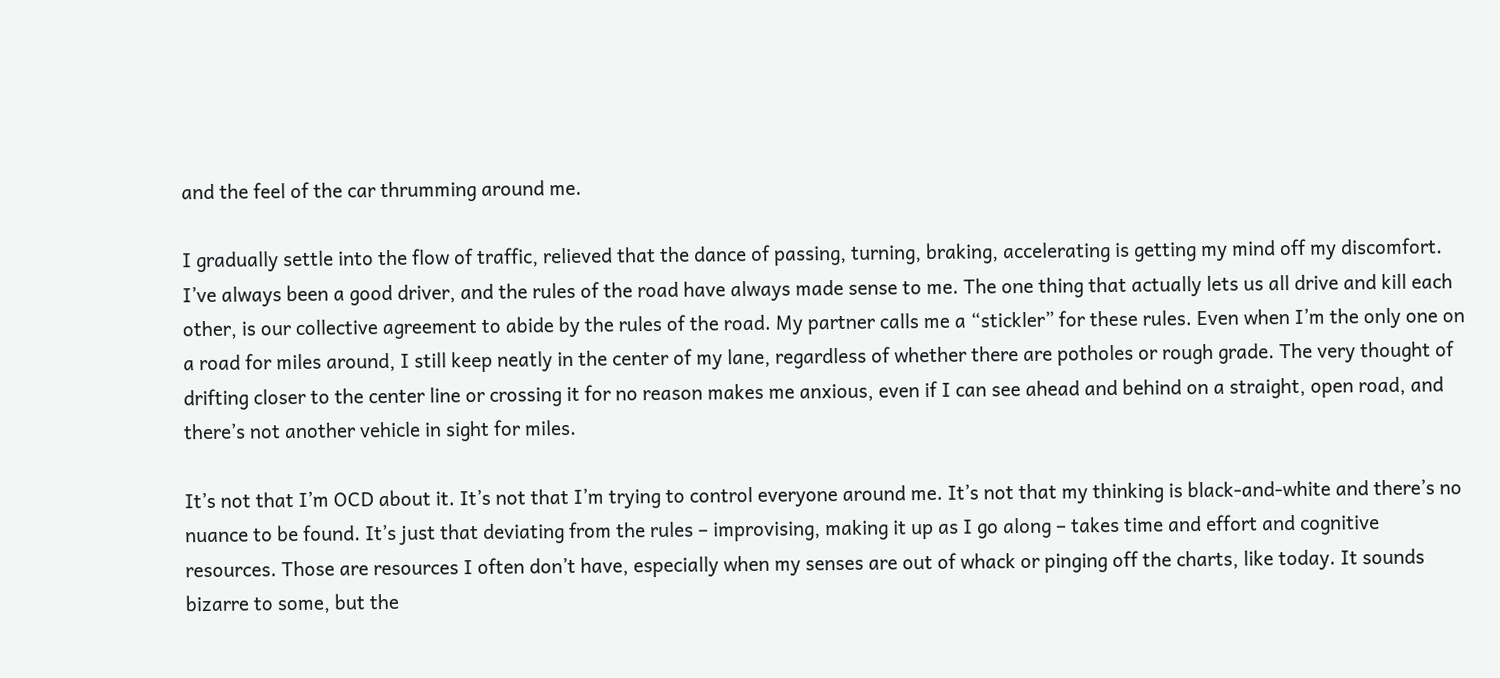and the feel of the car thrumming around me.

I gradually settle into the flow of traffic, relieved that the dance of passing, turning, braking, accelerating is getting my mind off my discomfort. I’ve always been a good driver, and the rules of the road have always made sense to me. The one thing that actually lets us all drive and kill each other, is our collective agreement to abide by the rules of the road. My partner calls me a “stickler” for these rules. Even when I’m the only one on a road for miles around, I still keep neatly in the center of my lane, regardless of whether there are potholes or rough grade. The very thought of drifting closer to the center line or crossing it for no reason makes me anxious, even if I can see ahead and behind on a straight, open road, and there’s not another vehicle in sight for miles.

It’s not that I’m OCD about it. It’s not that I’m trying to control everyone around me. It’s not that my thinking is black-and-white and there’s no nuance to be found. It’s just that deviating from the rules – improvising, making it up as I go along – takes time and effort and cognitive resources. Those are resources I often don’t have, especially when my senses are out of whack or pinging off the charts, like today. It sounds bizarre to some, but the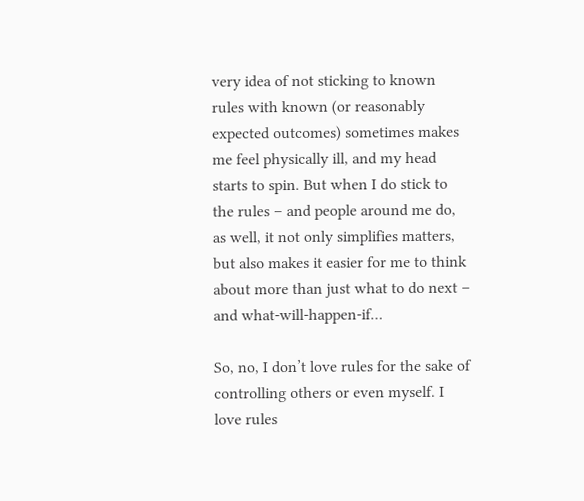very idea of not sticking to known rules with known (or reasonably expected outcomes) sometimes makes me feel physically ill, and my head starts to spin. But when I do stick to the rules – and people around me do, as well, it not only simplifies matters, but also makes it easier for me to think about more than just what to do next – and what-will-happen-if…

So, no, I don’t love rules for the sake of controlling others or even myself. I love rules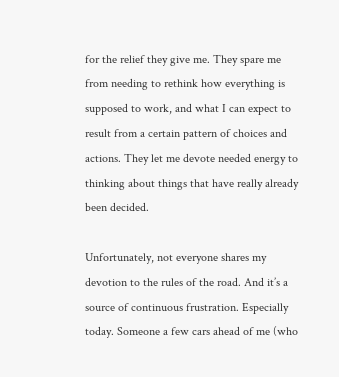for the relief they give me. They spare me from needing to rethink how everything is supposed to work, and what I can expect to result from a certain pattern of choices and actions. They let me devote needed energy to thinking about things that have really already been decided.

Unfortunately, not everyone shares my devotion to the rules of the road. And it’s a source of continuous frustration. Especially today. Someone a few cars ahead of me (who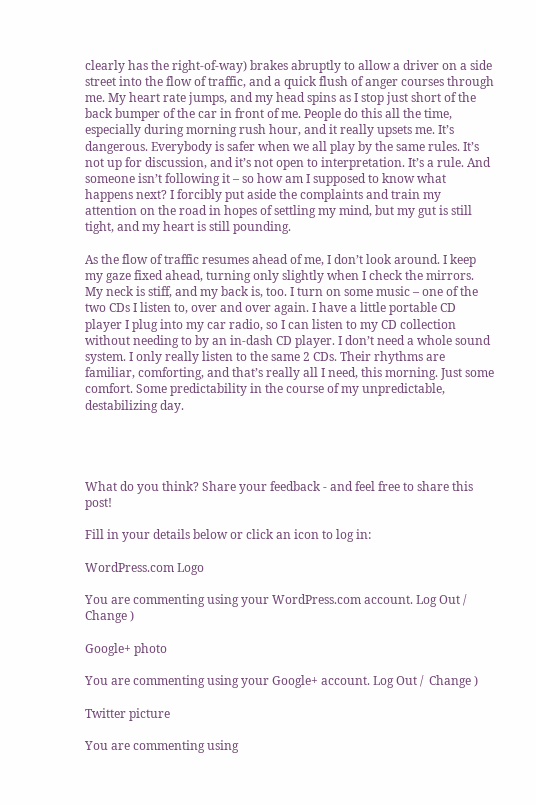clearly has the right-of-way) brakes abruptly to allow a driver on a side street into the flow of traffic, and a quick flush of anger courses through me. My heart rate jumps, and my head spins as I stop just short of the back bumper of the car in front of me. People do this all the time, especially during morning rush hour, and it really upsets me. It’s dangerous. Everybody is safer when we all play by the same rules. It’s not up for discussion, and it’s not open to interpretation. It’s a rule. And someone isn’t following it – so how am I supposed to know what happens next? I forcibly put aside the complaints and train my attention on the road in hopes of settling my mind, but my gut is still tight, and my heart is still pounding.

As the flow of traffic resumes ahead of me, I don’t look around. I keep my gaze fixed ahead, turning only slightly when I check the mirrors. My neck is stiff, and my back is, too. I turn on some music – one of the two CDs I listen to, over and over again. I have a little portable CD player I plug into my car radio, so I can listen to my CD collection without needing to by an in-dash CD player. I don’t need a whole sound system. I only really listen to the same 2 CDs. Their rhythms are familiar, comforting, and that’s really all I need, this morning. Just some comfort. Some predictability in the course of my unpredictable, destabilizing day.




What do you think? Share your feedback - and feel free to share this post!

Fill in your details below or click an icon to log in:

WordPress.com Logo

You are commenting using your WordPress.com account. Log Out /  Change )

Google+ photo

You are commenting using your Google+ account. Log Out /  Change )

Twitter picture

You are commenting using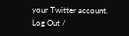your Twitter account. Log Out /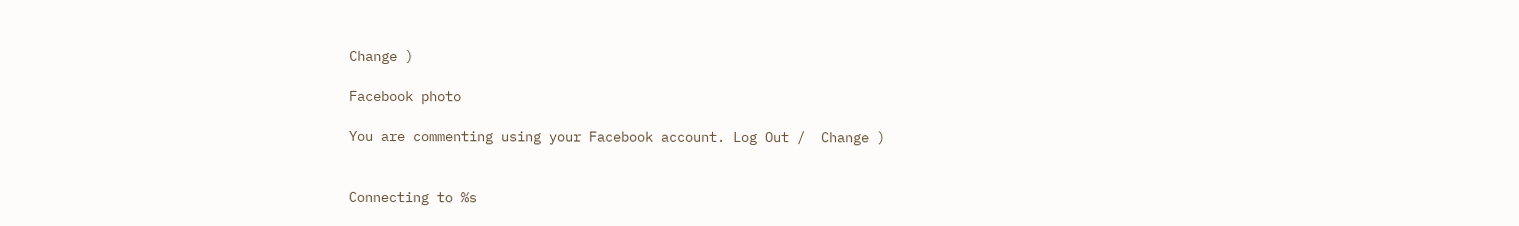Change )

Facebook photo

You are commenting using your Facebook account. Log Out /  Change )


Connecting to %s